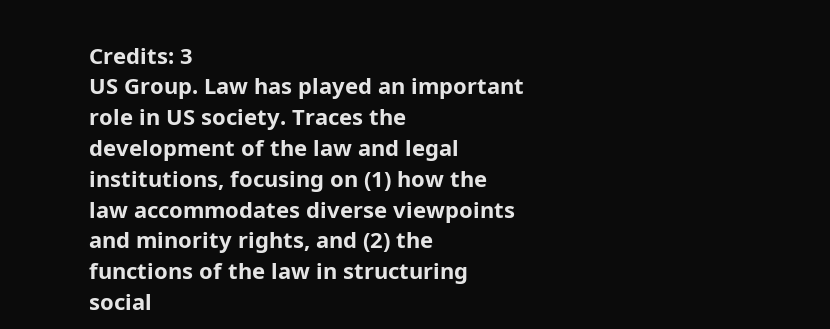Credits: 3
US Group. Law has played an important role in US society. Traces the development of the law and legal institutions, focusing on (1) how the law accommodates diverse viewpoints and minority rights, and (2) the functions of the law in structuring social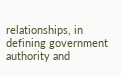relationships, in defining government authority and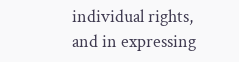individual rights, and in expressing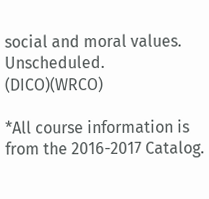social and moral values. Unscheduled. (DICO)(WRCO)

*All course information is from the 2016-2017 Catalog.